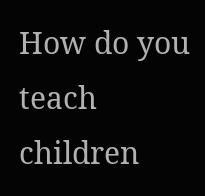How do you teach children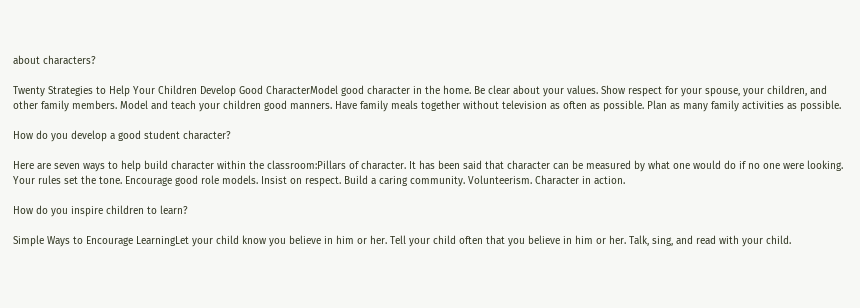about characters?

Twenty Strategies to Help Your Children Develop Good CharacterModel good character in the home. Be clear about your values. Show respect for your spouse, your children, and other family members. Model and teach your children good manners. Have family meals together without television as often as possible. Plan as many family activities as possible.

How do you develop a good student character?

Here are seven ways to help build character within the classroom:Pillars of character. It has been said that character can be measured by what one would do if no one were looking. Your rules set the tone. Encourage good role models. Insist on respect. Build a caring community. Volunteerism. Character in action.

How do you inspire children to learn?

Simple Ways to Encourage LearningLet your child know you believe in him or her. Tell your child often that you believe in him or her. Talk, sing, and read with your child.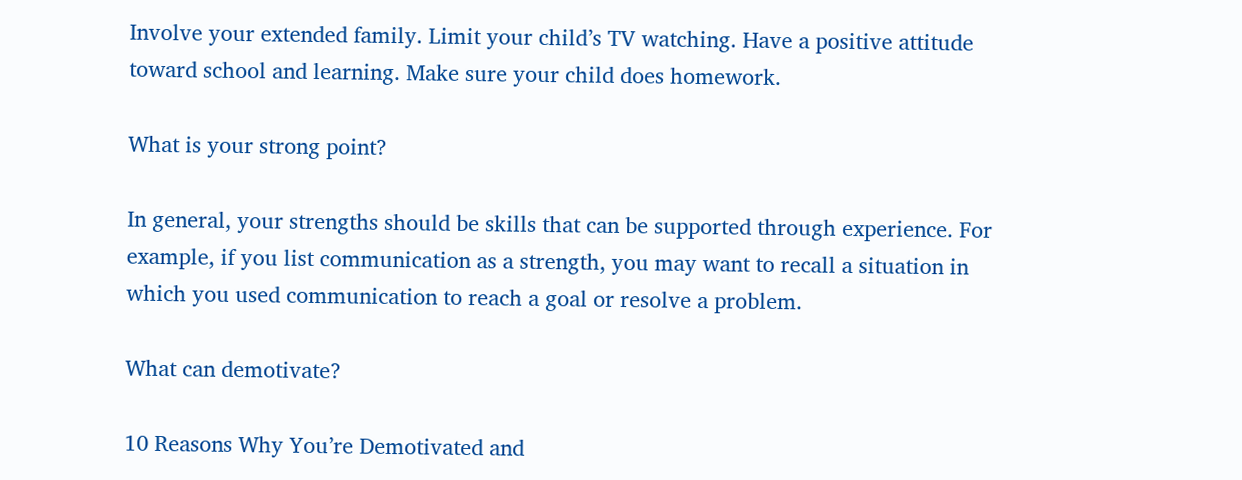Involve your extended family. Limit your child’s TV watching. Have a positive attitude toward school and learning. Make sure your child does homework.

What is your strong point?

In general, your strengths should be skills that can be supported through experience. For example, if you list communication as a strength, you may want to recall a situation in which you used communication to reach a goal or resolve a problem.

What can demotivate?

10 Reasons Why You’re Demotivated and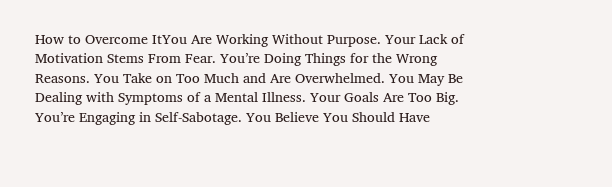How to Overcome ItYou Are Working Without Purpose. Your Lack of Motivation Stems From Fear. You’re Doing Things for the Wrong Reasons. You Take on Too Much and Are Overwhelmed. You May Be Dealing with Symptoms of a Mental Illness. Your Goals Are Too Big. You’re Engaging in Self-Sabotage. You Believe You Should Have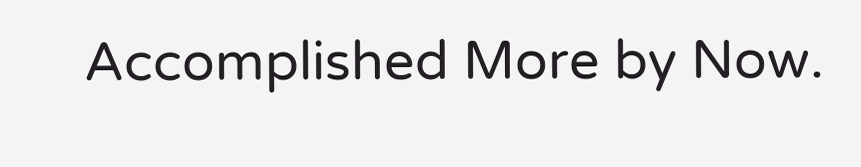Accomplished More by Now.